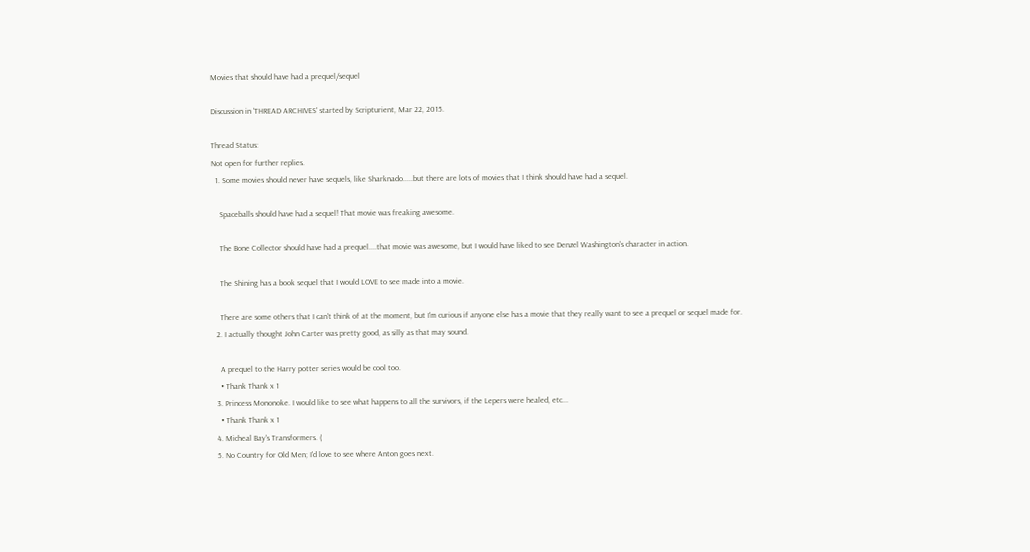Movies that should have had a prequel/sequel

Discussion in 'THREAD ARCHIVES' started by Scripturient, Mar 22, 2015.

Thread Status:
Not open for further replies.
  1. Some movies should never have sequels, like Sharknado.....but there are lots of movies that I think should have had a sequel.

    Spaceballs should have had a sequel! That movie was freaking awesome.

    The Bone Collector should have had a prequel....that movie was awesome, but I would have liked to see Denzel Washington's character in action.

    The Shining has a book sequel that I would LOVE to see made into a movie.

    There are some others that I can't think of at the moment, but I'm curious if anyone else has a movie that they really want to see a prequel or sequel made for.
  2. I actually thought John Carter was pretty good, as silly as that may sound.

    A prequel to the Harry potter series would be cool too.
    • Thank Thank x 1
  3. Princess Mononoke. I would like to see what happens to all the survivors, if the Lepers were healed, etc...
    • Thank Thank x 1
  4. Micheal Bay's Transformers. (
  5. No Country for Old Men; I'd love to see where Anton goes next.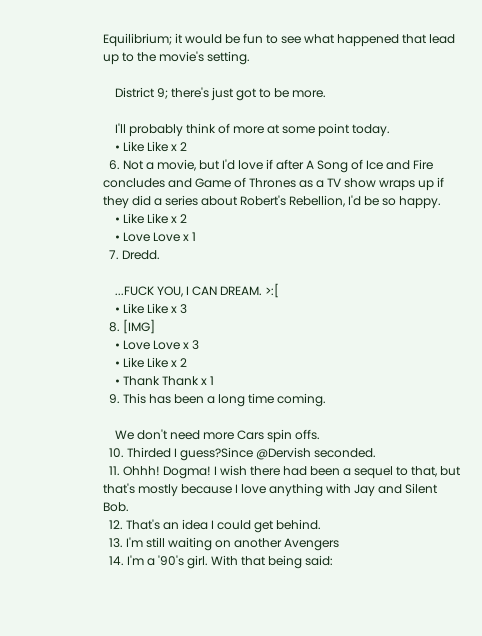Equilibrium; it would be fun to see what happened that lead up to the movie's setting.

    District 9; there's just got to be more.

    I'll probably think of more at some point today.
    • Like Like x 2
  6. Not a movie, but I'd love if after A Song of Ice and Fire concludes and Game of Thrones as a TV show wraps up if they did a series about Robert's Rebellion, I'd be so happy.
    • Like Like x 2
    • Love Love x 1
  7. Dredd.

    ...FUCK YOU, I CAN DREAM. >:[
    • Like Like x 3
  8. [IMG]
    • Love Love x 3
    • Like Like x 2
    • Thank Thank x 1
  9. This has been a long time coming.

    We don't need more Cars spin offs.
  10. Thirded I guess?Since @Dervish seconded.
  11. Ohhh! Dogma! I wish there had been a sequel to that, but that's mostly because I love anything with Jay and Silent Bob.
  12. That's an idea I could get behind.
  13. I'm still waiting on another Avengers
  14. I'm a '90's girl. With that being said: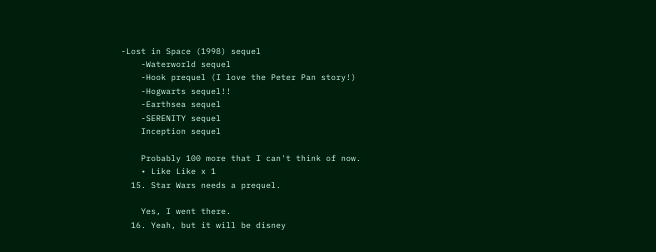-Lost in Space (1998) sequel
    -Waterworld sequel
    -Hook prequel (I love the Peter Pan story!)
    -Hogwarts sequel!!
    -Earthsea sequel
    -SERENITY sequel
    Inception sequel

    Probably 100 more that I can't think of now.
    • Like Like x 1
  15. Star Wars needs a prequel.

    Yes, I went there.
  16. Yeah, but it will be disney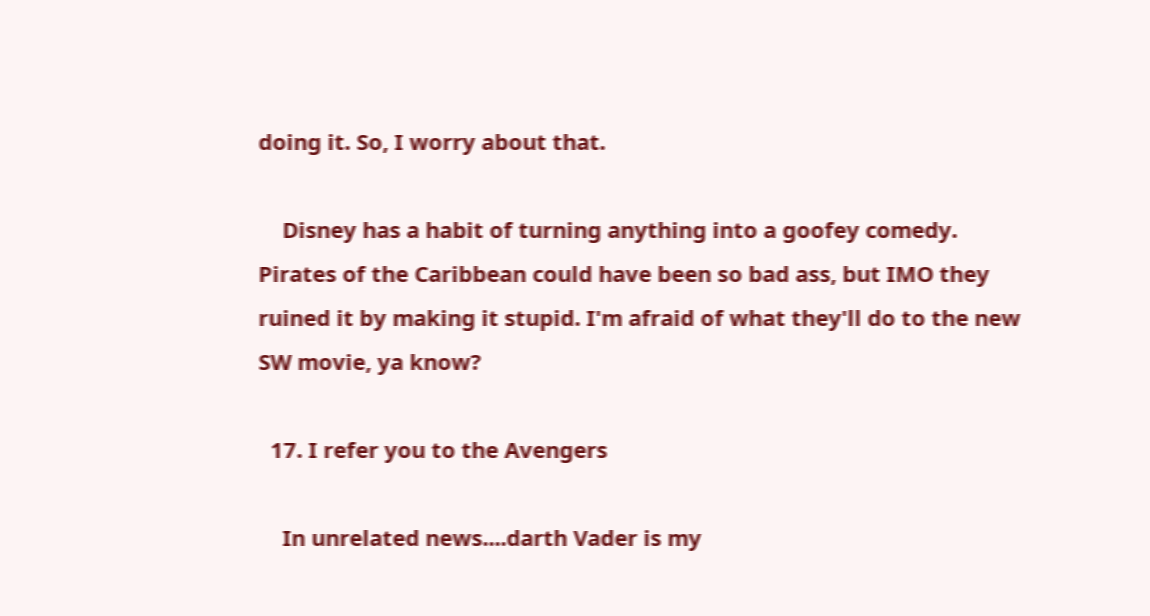doing it. So, I worry about that.

    Disney has a habit of turning anything into a goofey comedy. Pirates of the Caribbean could have been so bad ass, but IMO they ruined it by making it stupid. I'm afraid of what they'll do to the new SW movie, ya know?

  17. I refer you to the Avengers

    In unrelated news....darth Vader is my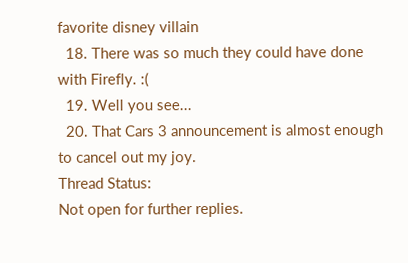favorite disney villain
  18. There was so much they could have done with Firefly. :(
  19. Well you see...
  20. That Cars 3 announcement is almost enough to cancel out my joy.
Thread Status:
Not open for further replies.